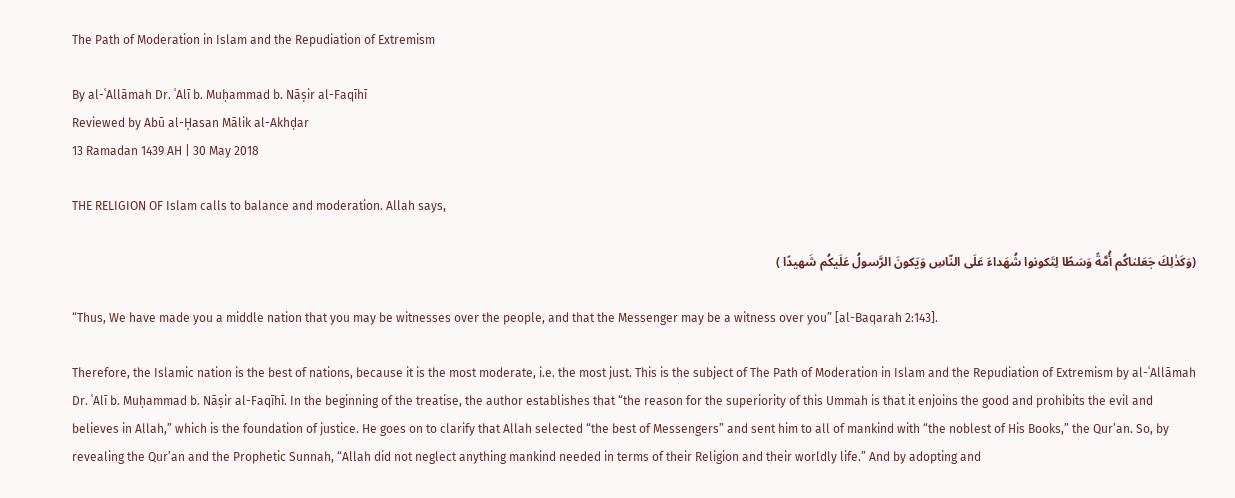The Path of Moderation in Islam and the Repudiation of Extremism

By al-ʿAllāmah Dr. ʿAlī b. Muḥammad b. Nāṣir al-Faqīhī
Reviewed by Abū al-Ḥasan Mālik al-Akhḍar
13 Ramadan 1439 AH | 30 May 2018

THE RELIGION OF Islam calls to balance and moderation. Allah says,

(وَكَذٰلِكَ جَعَلناكُم أُمَّةً وَسَطًا لِتَكونوا شُهَداءَ عَلَى النّاسِ وَيَكونَ الرَّسولُ عَلَيكُم شَهيدًا )

“Thus, We have made you a middle nation that you may be witnesses over the people, and that the Messenger may be a witness over you” [al-Baqarah 2:143].

Therefore, the Islamic nation is the best of nations, because it is the most moderate, i.e. the most just. This is the subject of The Path of Moderation in Islam and the Repudiation of Extremism by al-ʿAllāmah Dr. ʿAlī b. Muḥammad b. Nāṣir al-Faqīhī. In the beginning of the treatise, the author establishes that “the reason for the superiority of this Ummah is that it enjoins the good and prohibits the evil and believes in Allah,” which is the foundation of justice. He goes on to clarify that Allah selected “the best of Messengers” and sent him to all of mankind with “the noblest of His Books,” the Qur’an. So, by revealing the Qur’an and the Prophetic Sunnah, “Allah did not neglect anything mankind needed in terms of their Religion and their worldly life.” And by adopting and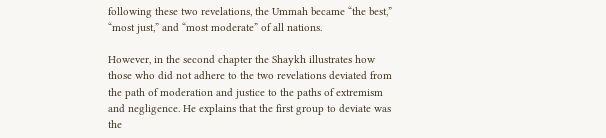following these two revelations, the Ummah became “the best,” “most just,” and “most moderate” of all nations.

However, in the second chapter the Shaykh illustrates how those who did not adhere to the two revelations deviated from the path of moderation and justice to the paths of extremism and negligence. He explains that the first group to deviate was the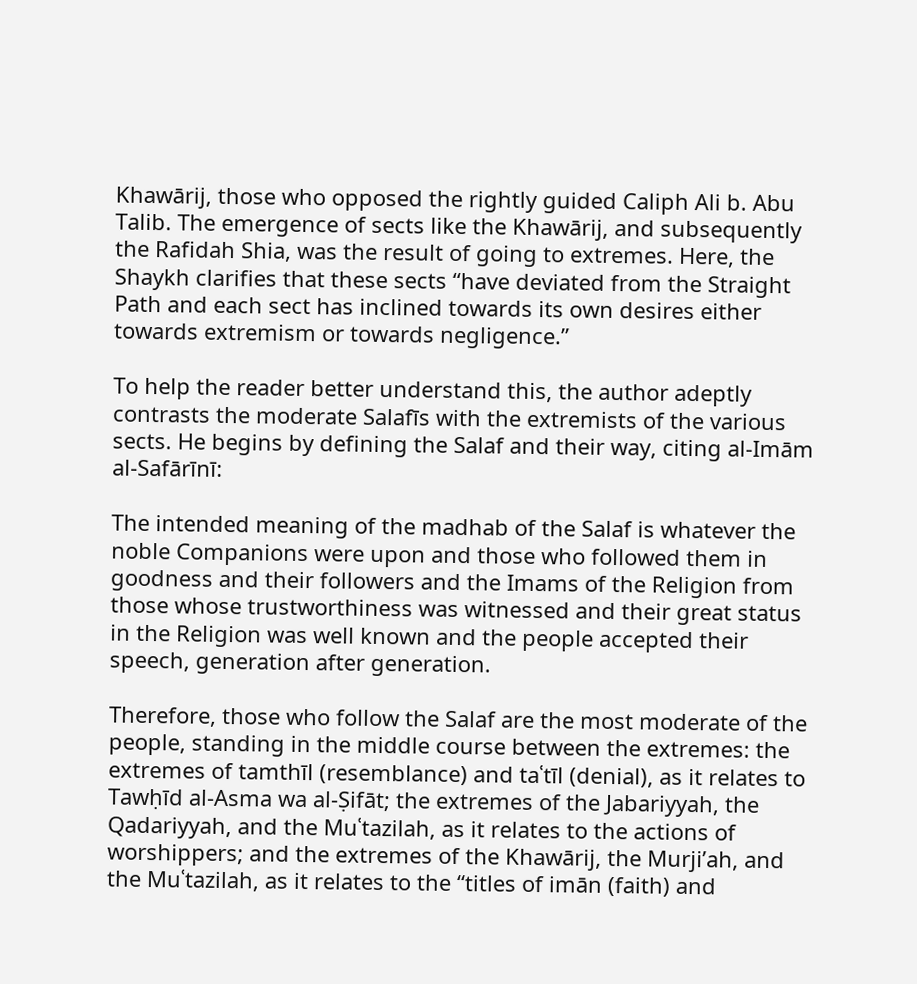Khawārij, those who opposed the rightly guided Caliph Ali b. Abu Talib. The emergence of sects like the Khawārij, and subsequently the Rafidah Shia, was the result of going to extremes. Here, the Shaykh clarifies that these sects “have deviated from the Straight Path and each sect has inclined towards its own desires either towards extremism or towards negligence.”

To help the reader better understand this, the author adeptly contrasts the moderate Salafīs with the extremists of the various sects. He begins by defining the Salaf and their way, citing al-Imām al-Safārīnī:

The intended meaning of the madhab of the Salaf is whatever the noble Companions were upon and those who followed them in goodness and their followers and the Imams of the Religion from those whose trustworthiness was witnessed and their great status in the Religion was well known and the people accepted their speech, generation after generation.

Therefore, those who follow the Salaf are the most moderate of the people, standing in the middle course between the extremes: the extremes of tamthīl (resemblance) and taʿtīl (denial), as it relates to Tawḥīd al-Asma wa al-Ṣifāt; the extremes of the Jabariyyah, the Qadariyyah, and the Muʿtazilah, as it relates to the actions of worshippers; and the extremes of the Khawārij, the Murji’ah, and the Muʿtazilah, as it relates to the “titles of imān (faith) and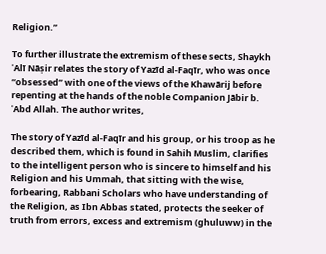Religion.”

To further illustrate the extremism of these sects, Shaykh ʿAlī Nāṣir relates the story of Yazīd al-Faqīr, who was once “obsessed” with one of the views of the Khawārij before repenting at the hands of the noble Companion Jābir b. ʿAbd Allah. The author writes,

The story of Yazīd al-Faqīr and his group, or his troop as he described them, which is found in Sahih Muslim, clarifies to the intelligent person who is sincere to himself and his Religion and his Ummah, that sitting with the wise, forbearing, Rabbani Scholars who have understanding of the Religion, as Ibn Abbas stated, protects the seeker of truth from errors, excess and extremism (ghuluww) in the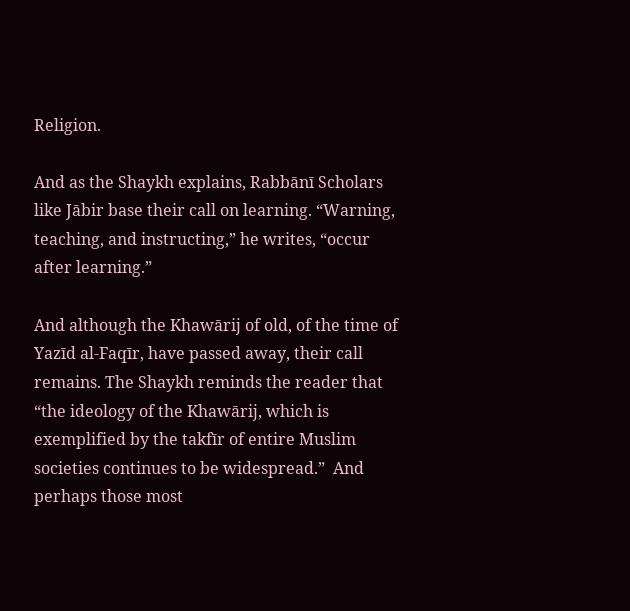Religion.

And as the Shaykh explains, Rabbānī Scholars like Jābir base their call on learning. “Warning, teaching, and instructing,” he writes, “occur after learning.”

And although the Khawārij of old, of the time of Yazīd al-Faqīr, have passed away, their call remains. The Shaykh reminds the reader that “the ideology of the Khawārij, which is exemplified by the takfīr of entire Muslim societies continues to be widespread.”  And perhaps those most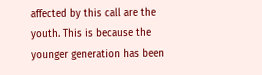affected by this call are the youth. This is because the younger generation has been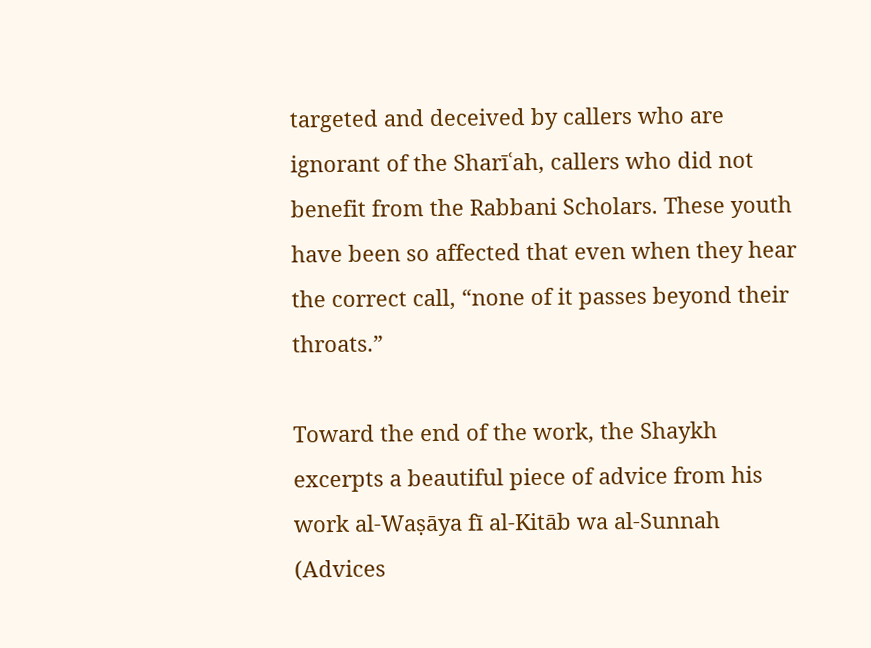targeted and deceived by callers who are ignorant of the Sharīʿah, callers who did not benefit from the Rabbani Scholars. These youth have been so affected that even when they hear the correct call, “none of it passes beyond their throats.”

Toward the end of the work, the Shaykh excerpts a beautiful piece of advice from his work al-Waṣāya fī al-Kitāb wa al-Sunnah (Advices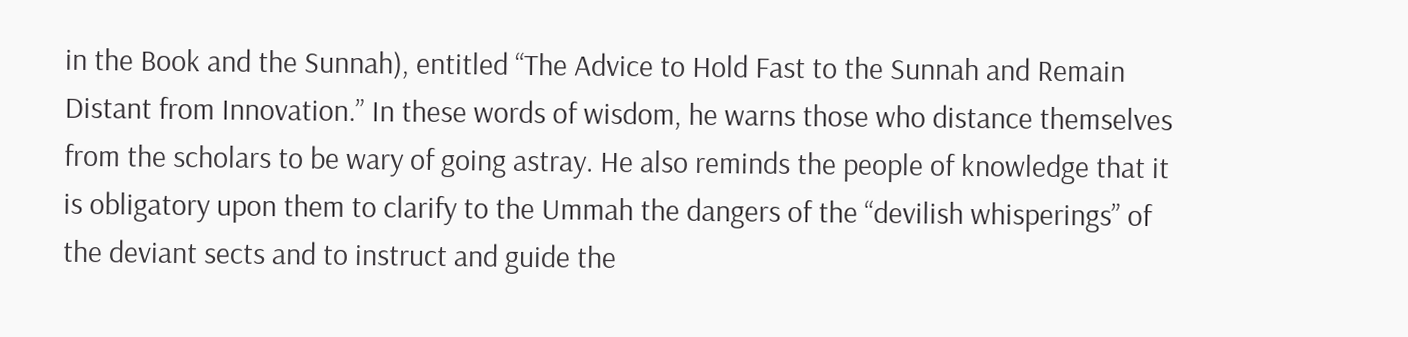in the Book and the Sunnah), entitled “The Advice to Hold Fast to the Sunnah and Remain Distant from Innovation.” In these words of wisdom, he warns those who distance themselves from the scholars to be wary of going astray. He also reminds the people of knowledge that it is obligatory upon them to clarify to the Ummah the dangers of the “devilish whisperings” of the deviant sects and to instruct and guide the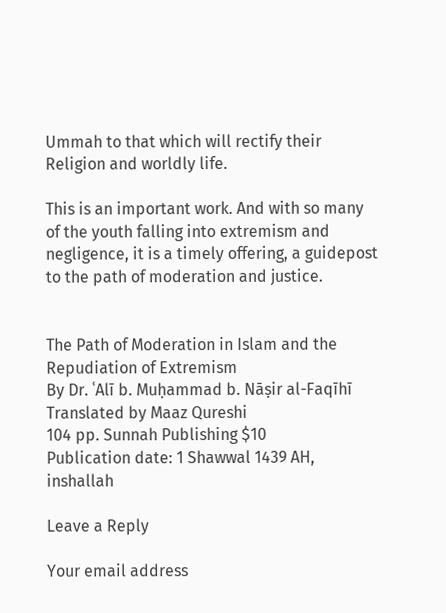Ummah to that which will rectify their Religion and worldly life.

This is an important work. And with so many of the youth falling into extremism and negligence, it is a timely offering, a guidepost to the path of moderation and justice.


The Path of Moderation in Islam and the Repudiation of Extremism
By Dr. ʿAlī b. Muḥammad b. Nāṣir al-Faqīhī
Translated by Maaz Qureshi
104 pp. Sunnah Publishing $10
Publication date: 1 Shawwal 1439 AH, inshallah

Leave a Reply

Your email address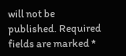will not be published. Required fields are marked *